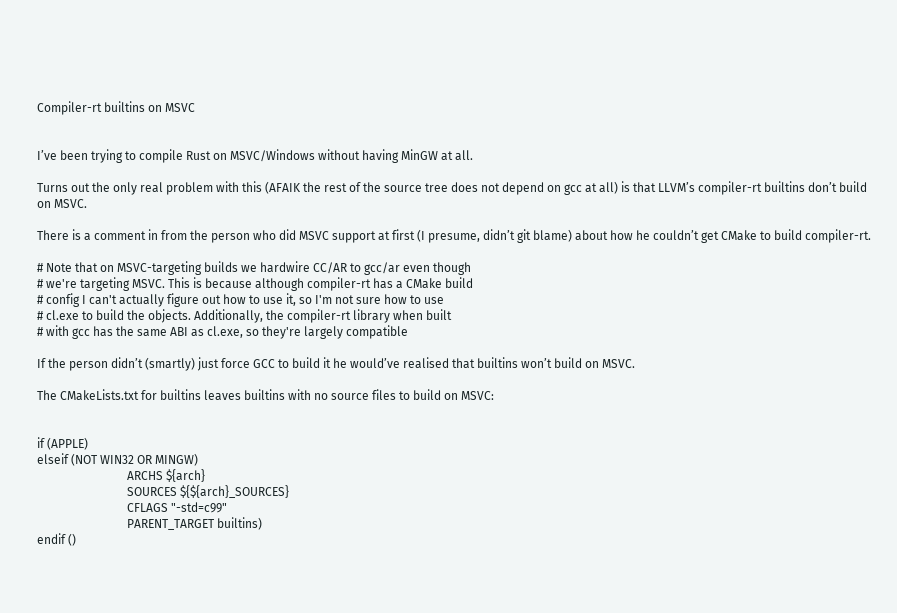Compiler-rt builtins on MSVC


I’ve been trying to compile Rust on MSVC/Windows without having MinGW at all.

Turns out the only real problem with this (AFAIK the rest of the source tree does not depend on gcc at all) is that LLVM’s compiler-rt builtins don’t build on MSVC.

There is a comment in from the person who did MSVC support at first (I presume, didn’t git blame) about how he couldn’t get CMake to build compiler-rt.

# Note that on MSVC-targeting builds we hardwire CC/AR to gcc/ar even though
# we're targeting MSVC. This is because although compiler-rt has a CMake build
# config I can't actually figure out how to use it, so I'm not sure how to use
# cl.exe to build the objects. Additionally, the compiler-rt library when built
# with gcc has the same ABI as cl.exe, so they're largely compatible

If the person didn’t (smartly) just force GCC to build it he would’ve realised that builtins won’t build on MSVC.

The CMakeLists.txt for builtins leaves builtins with no source files to build on MSVC:


if (APPLE)
elseif (NOT WIN32 OR MINGW)
                              ARCHS ${arch}
                              SOURCES ${${arch}_SOURCES}
                              CFLAGS "-std=c99"
                              PARENT_TARGET builtins)
endif ()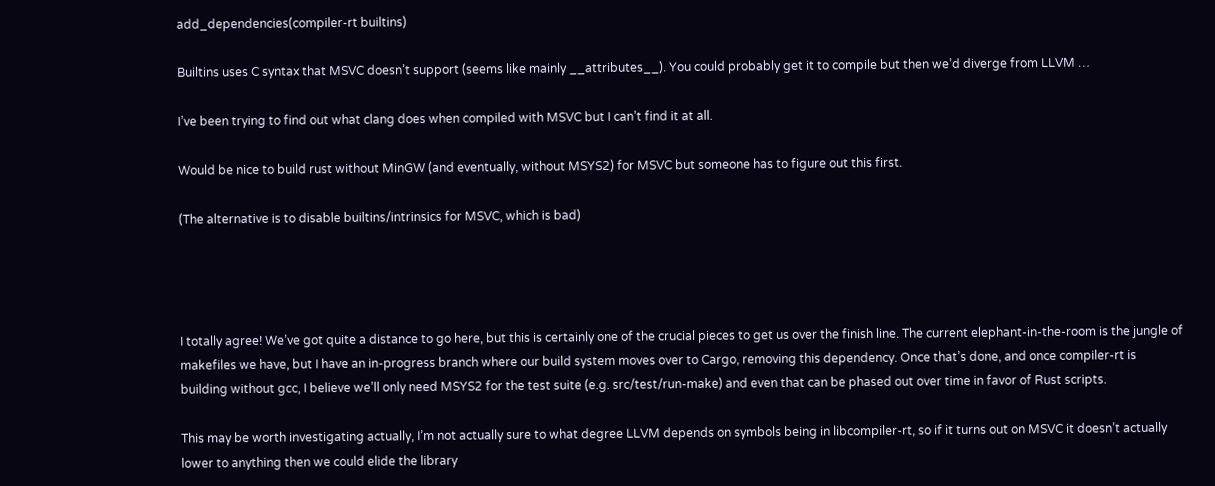add_dependencies(compiler-rt builtins)

Builtins uses C syntax that MSVC doesn’t support (seems like mainly __attributes__). You could probably get it to compile but then we’d diverge from LLVM …

I’ve been trying to find out what clang does when compiled with MSVC but I can’t find it at all.

Would be nice to build rust without MinGW (and eventually, without MSYS2) for MSVC but someone has to figure out this first.

(The alternative is to disable builtins/intrinsics for MSVC, which is bad)




I totally agree! We’ve got quite a distance to go here, but this is certainly one of the crucial pieces to get us over the finish line. The current elephant-in-the-room is the jungle of makefiles we have, but I have an in-progress branch where our build system moves over to Cargo, removing this dependency. Once that’s done, and once compiler-rt is building without gcc, I believe we’ll only need MSYS2 for the test suite (e.g. src/test/run-make) and even that can be phased out over time in favor of Rust scripts.

This may be worth investigating actually, I’m not actually sure to what degree LLVM depends on symbols being in libcompiler-rt, so if it turns out on MSVC it doesn’t actually lower to anything then we could elide the library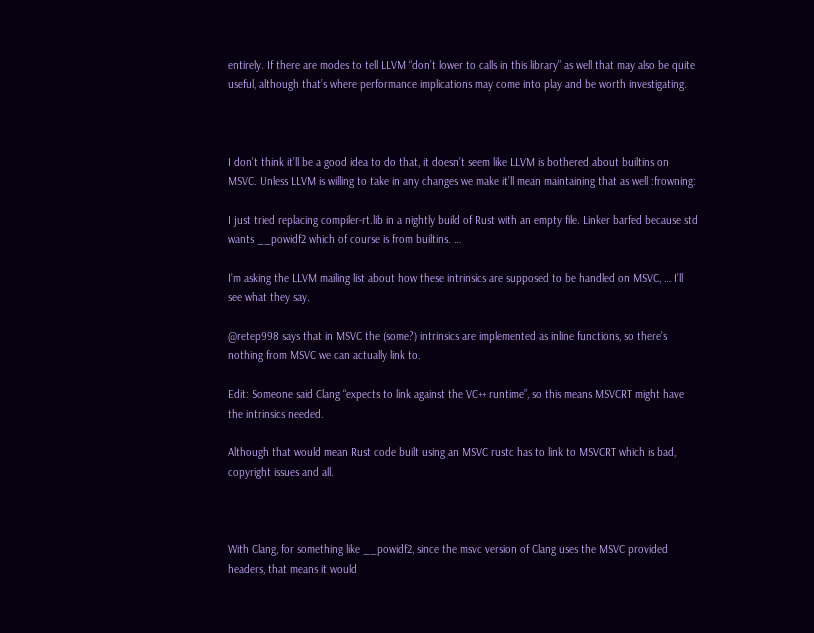entirely. If there are modes to tell LLVM “don’t lower to calls in this library” as well that may also be quite useful, although that’s where performance implications may come into play and be worth investigating.



I don’t think it’ll be a good idea to do that, it doesn’t seem like LLVM is bothered about builtins on MSVC. Unless LLVM is willing to take in any changes we make it’ll mean maintaining that as well :frowning:

I just tried replacing compiler-rt.lib in a nightly build of Rust with an empty file. Linker barfed because std wants __powidf2 which of course is from builtins. …

I’m asking the LLVM mailing list about how these intrinsics are supposed to be handled on MSVC, … I’ll see what they say.

@retep998 says that in MSVC the (some?) intrinsics are implemented as inline functions, so there’s nothing from MSVC we can actually link to.

Edit: Someone said Clang “expects to link against the VC++ runtime”, so this means MSVCRT might have the intrinsics needed.

Although that would mean Rust code built using an MSVC rustc has to link to MSVCRT which is bad, copyright issues and all.



With Clang, for something like __powidf2, since the msvc version of Clang uses the MSVC provided headers, that means it would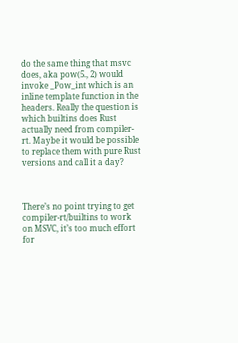do the same thing that msvc does, aka pow(5., 2) would invoke _Pow_int which is an inline template function in the headers. Really the question is which builtins does Rust actually need from compiler-rt. Maybe it would be possible to replace them with pure Rust versions and call it a day?



There’s no point trying to get compiler-rt/builtins to work on MSVC, it’s too much effort for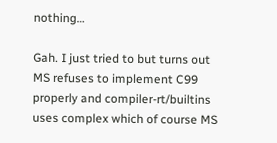nothing…

Gah. I just tried to but turns out MS refuses to implement C99 properly and compiler-rt/builtins uses complex which of course MS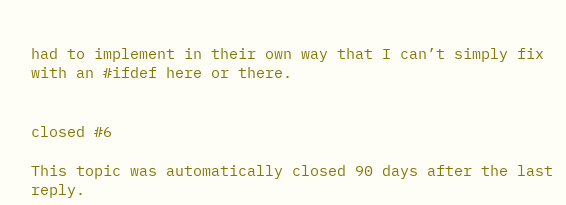had to implement in their own way that I can’t simply fix with an #ifdef here or there.


closed #6

This topic was automatically closed 90 days after the last reply.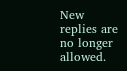New replies are no longer allowed.